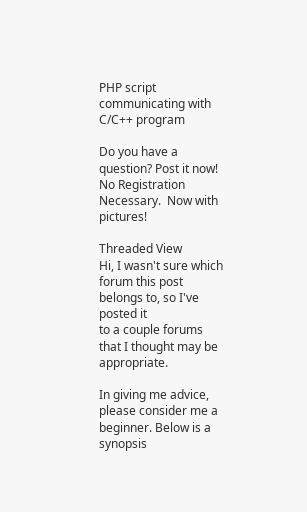PHP script communicating with C/C++ program

Do you have a question? Post it now! No Registration Necessary.  Now with pictures!

Threaded View
Hi, I wasn't sure which forum this post belongs to, so I've posted it
to a couple forums that I thought may be appropriate.

In giving me advice, please consider me a beginner. Below is a synopsis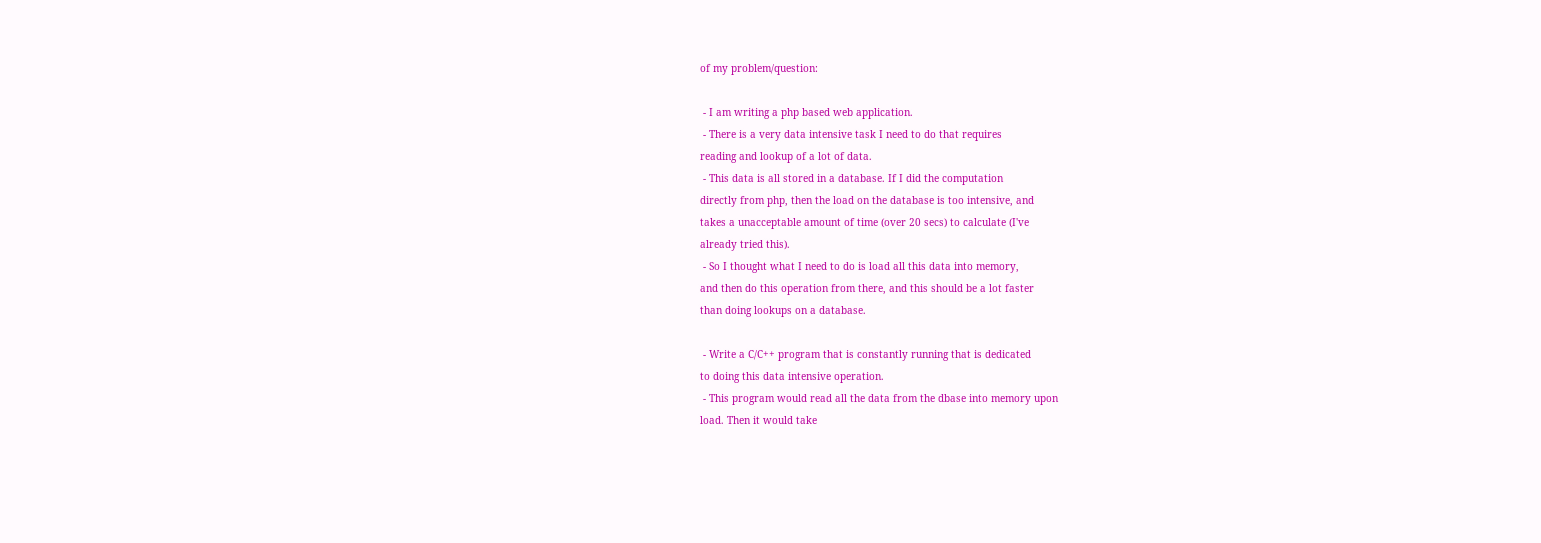of my problem/question:

 - I am writing a php based web application.
 - There is a very data intensive task I need to do that requires
reading and lookup of a lot of data.
 - This data is all stored in a database. If I did the computation
directly from php, then the load on the database is too intensive, and
takes a unacceptable amount of time (over 20 secs) to calculate (I've
already tried this).
 - So I thought what I need to do is load all this data into memory,
and then do this operation from there, and this should be a lot faster
than doing lookups on a database.

 - Write a C/C++ program that is constantly running that is dedicated
to doing this data intensive operation.
 - This program would read all the data from the dbase into memory upon
load. Then it would take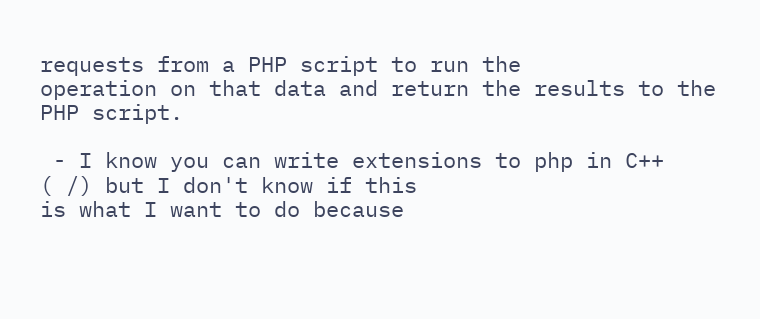requests from a PHP script to run the
operation on that data and return the results to the PHP script.

 - I know you can write extensions to php in C++
( /) but I don't know if this
is what I want to do because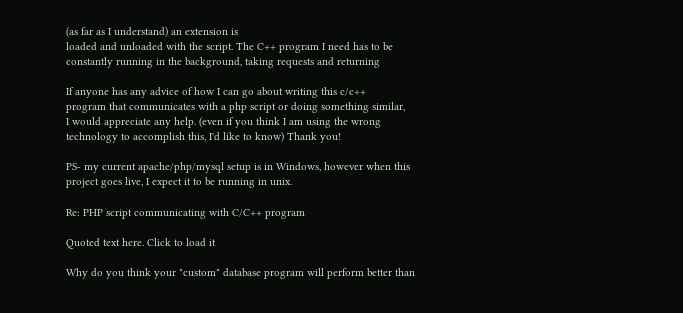(as far as I understand) an extension is
loaded and unloaded with the script. The C++ program I need has to be
constantly running in the background, taking requests and returning

If anyone has any advice of how I can go about writing this c/c++
program that communicates with a php script or doing something similar,
I would appreciate any help. (even if you think I am using the wrong
technology to accomplish this, I'd like to know) Thank you!

PS- my current apache/php/mysql setup is in Windows, however when this
project goes live, I expect it to be running in unix.

Re: PHP script communicating with C/C++ program

Quoted text here. Click to load it

Why do you think your "custom" database program will perform better than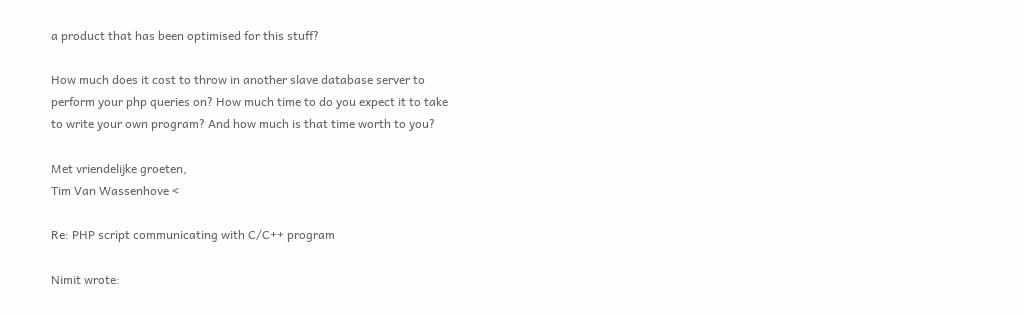a product that has been optimised for this stuff?

How much does it cost to throw in another slave database server to
perform your php queries on? How much time to do you expect it to take
to write your own program? And how much is that time worth to you?

Met vriendelijke groeten,
Tim Van Wassenhove <

Re: PHP script communicating with C/C++ program

Nimit wrote: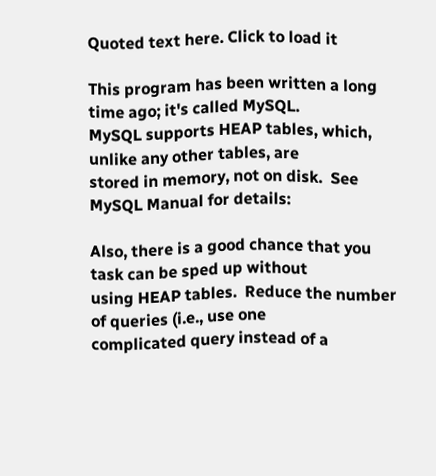Quoted text here. Click to load it

This program has been written a long time ago; it's called MySQL.
MySQL supports HEAP tables, which, unlike any other tables, are
stored in memory, not on disk.  See MySQL Manual for details:

Also, there is a good chance that you task can be sped up without
using HEAP tables.  Reduce the number of queries (i.e., use one
complicated query instead of a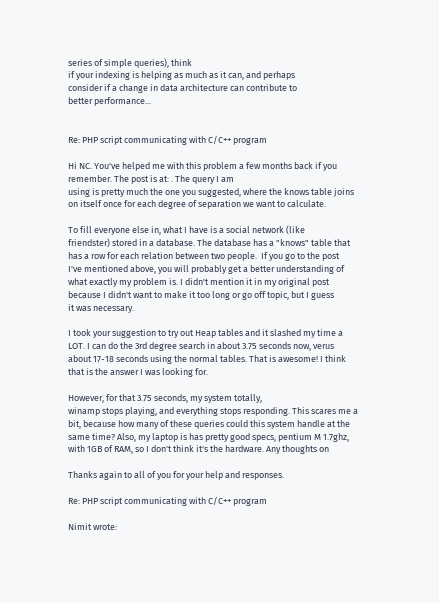series of simple queries), think
if your indexing is helping as much as it can, and perhaps
consider if a change in data architecture can contribute to
better performance...


Re: PHP script communicating with C/C++ program

Hi NC. You've helped me with this problem a few months back if you
remember. The post is at: . The query I am
using is pretty much the one you suggested, where the knows table joins
on itself once for each degree of separation we want to calculate.

To fill everyone else in, what I have is a social network (like
friendster) stored in a database. The database has a "knows" table that
has a row for each relation between two people.  If you go to the post
I've mentioned above, you will probably get a better understanding of
what exactly my problem is. I didn't mention it in my original post
because I didn't want to make it too long or go off topic, but I guess
it was necessary.

I took your suggestion to try out Heap tables and it slashed my time a
LOT. I can do the 3rd degree search in about 3.75 seconds now, verus
about 17-18 seconds using the normal tables. That is awesome! I think
that is the answer I was looking for.

However, for that 3.75 seconds, my system totally,
winamp stops playing, and everything stops responding. This scares me a
bit, because how many of these queries could this system handle at the
same time? Also, my laptop is has pretty good specs, pentium M 1.7ghz,
with 1GB of RAM, so I don't think it's the hardware. Any thoughts on

Thanks again to all of you for your help and responses.

Re: PHP script communicating with C/C++ program

Nimit wrote: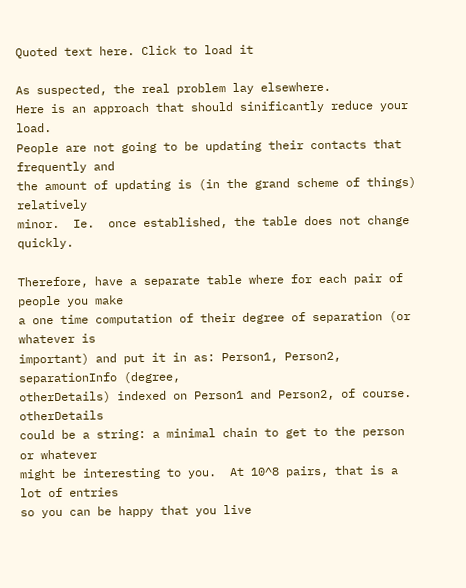Quoted text here. Click to load it

As suspected, the real problem lay elsewhere.
Here is an approach that should sinificantly reduce your load.
People are not going to be updating their contacts that frequently and
the amount of updating is (in the grand scheme of things) relatively
minor.  Ie.  once established, the table does not change quickly.

Therefore, have a separate table where for each pair of people you make
a one time computation of their degree of separation (or whatever is
important) and put it in as: Person1, Person2, separationInfo (degree,
otherDetails) indexed on Person1 and Person2, of course.  otherDetails
could be a string: a minimal chain to get to the person or whatever
might be interesting to you.  At 10^8 pairs, that is a lot of entries
so you can be happy that you live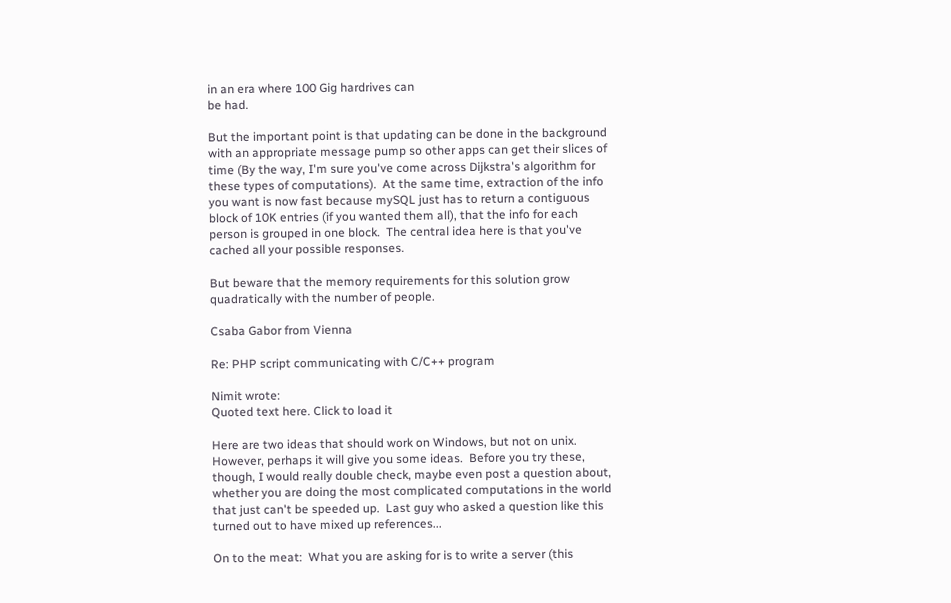in an era where 100 Gig hardrives can
be had.

But the important point is that updating can be done in the background
with an appropriate message pump so other apps can get their slices of
time (By the way, I'm sure you've come across Dijkstra's algorithm for
these types of computations).  At the same time, extraction of the info
you want is now fast because mySQL just has to return a contiguous
block of 10K entries (if you wanted them all), that the info for each
person is grouped in one block.  The central idea here is that you've
cached all your possible responses.

But beware that the memory requirements for this solution grow
quadratically with the number of people.

Csaba Gabor from Vienna

Re: PHP script communicating with C/C++ program

Nimit wrote:
Quoted text here. Click to load it

Here are two ideas that should work on Windows, but not on unix.
However, perhaps it will give you some ideas.  Before you try these,
though, I would really double check, maybe even post a question about,
whether you are doing the most complicated computations in the world
that just can't be speeded up.  Last guy who asked a question like this
turned out to have mixed up references...

On to the meat:  What you are asking for is to write a server (this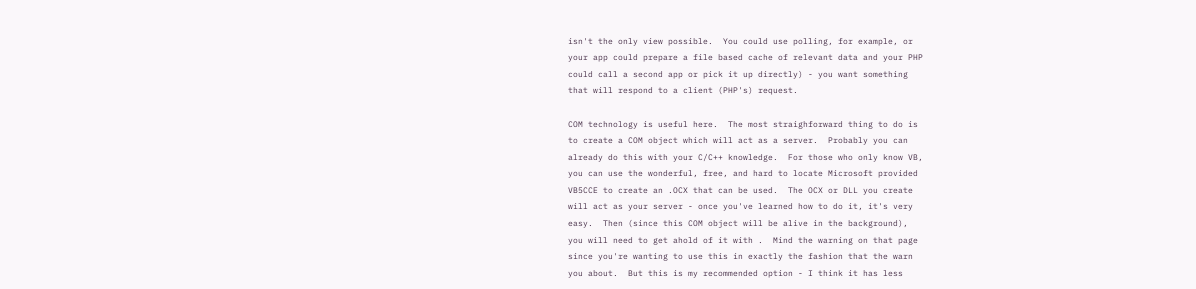isn't the only view possible.  You could use polling, for example, or
your app could prepare a file based cache of relevant data and your PHP
could call a second app or pick it up directly) - you want something
that will respond to a client (PHP's) request.

COM technology is useful here.  The most straighforward thing to do is
to create a COM object which will act as a server.  Probably you can
already do this with your C/C++ knowledge.  For those who only know VB,
you can use the wonderful, free, and hard to locate Microsoft provided
VB5CCE to create an .OCX that can be used.  The OCX or DLL you create
will act as your server - once you've learned how to do it, it's very
easy.  Then (since this COM object will be alive in the background),
you will need to get ahold of it with .  Mind the warning on that page
since you're wanting to use this in exactly the fashion that the warn
you about.  But this is my recommended option - I think it has less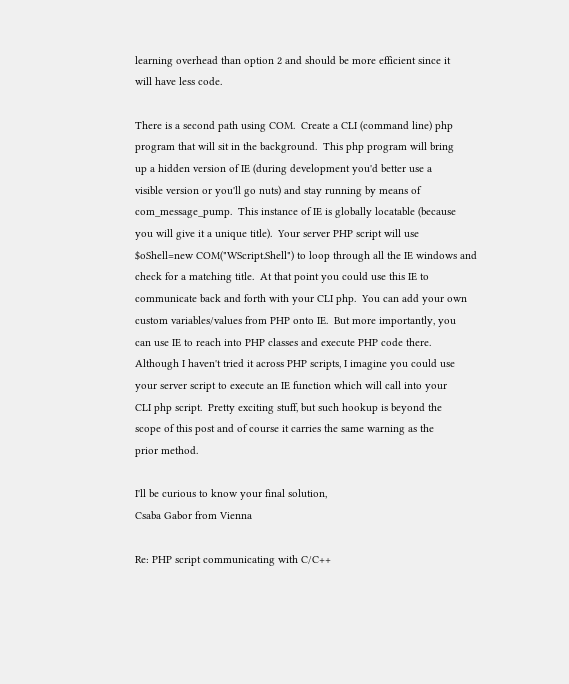learning overhead than option 2 and should be more efficient since it
will have less code.

There is a second path using COM.  Create a CLI (command line) php
program that will sit in the background.  This php program will bring
up a hidden version of IE (during development you'd better use a
visible version or you'll go nuts) and stay running by means of
com_message_pump.  This instance of IE is globally locatable (because
you will give it a unique title).  Your server PHP script will use
$oShell=new COM("WScript.Shell") to loop through all the IE windows and
check for a matching title.  At that point you could use this IE to
communicate back and forth with your CLI php.  You can add your own
custom variables/values from PHP onto IE.  But more importantly, you
can use IE to reach into PHP classes and execute PHP code there.
Although I haven't tried it across PHP scripts, I imagine you could use
your server script to execute an IE function which will call into your
CLI php script.  Pretty exciting stuff, but such hookup is beyond the
scope of this post and of course it carries the same warning as the
prior method.

I'll be curious to know your final solution,
Csaba Gabor from Vienna

Re: PHP script communicating with C/C++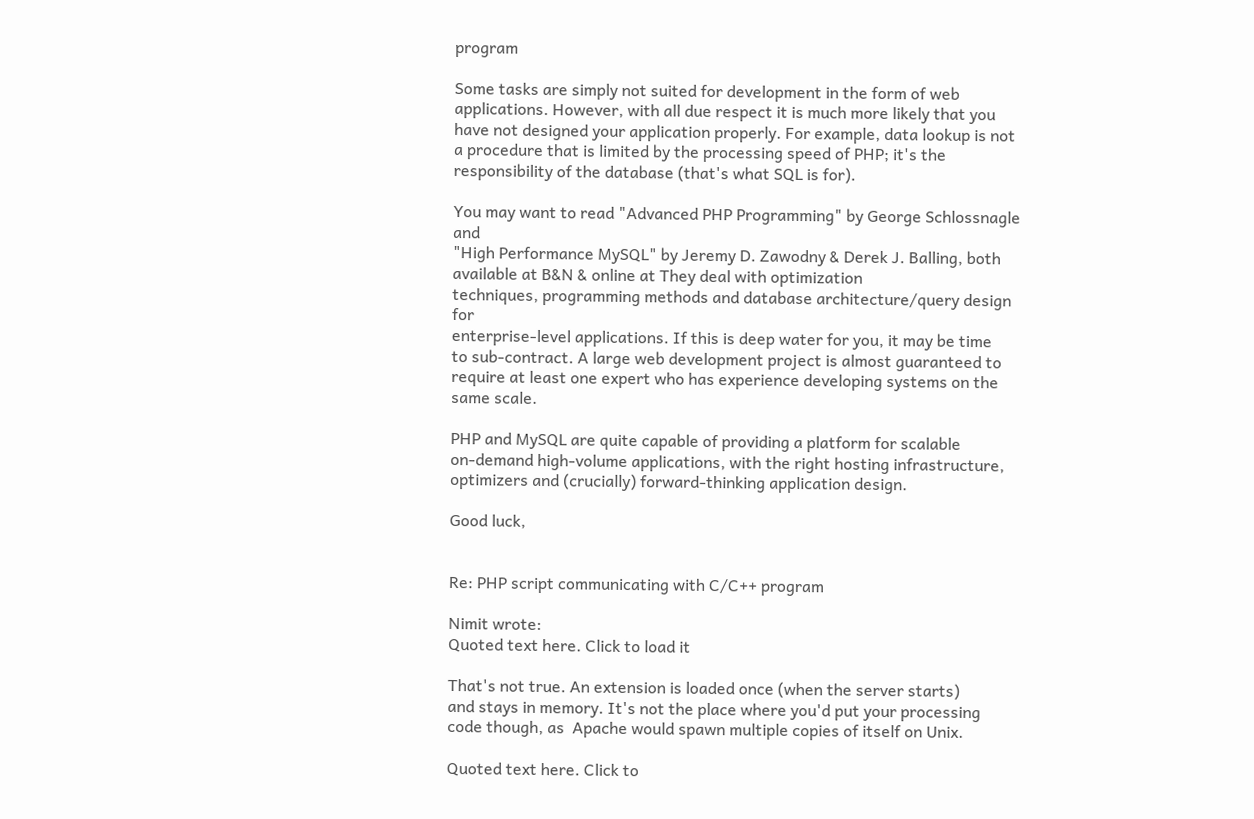program

Some tasks are simply not suited for development in the form of web
applications. However, with all due respect it is much more likely that you
have not designed your application properly. For example, data lookup is not
a procedure that is limited by the processing speed of PHP; it's the
responsibility of the database (that's what SQL is for).

You may want to read "Advanced PHP Programming" by George Schlossnagle and
"High Performance MySQL" by Jeremy D. Zawodny & Derek J. Balling, both
available at B&N & online at They deal with optimization
techniques, programming methods and database architecture/query design for
enterprise-level applications. If this is deep water for you, it may be time
to sub-contract. A large web development project is almost guaranteed to
require at least one expert who has experience developing systems on the
same scale.

PHP and MySQL are quite capable of providing a platform for scalable
on-demand high-volume applications, with the right hosting infrastructure,
optimizers and (crucially) forward-thinking application design.

Good luck,


Re: PHP script communicating with C/C++ program

Nimit wrote:
Quoted text here. Click to load it

That's not true. An extension is loaded once (when the server starts)
and stays in memory. It's not the place where you'd put your processing
code though, as  Apache would spawn multiple copies of itself on Unix.

Quoted text here. Click to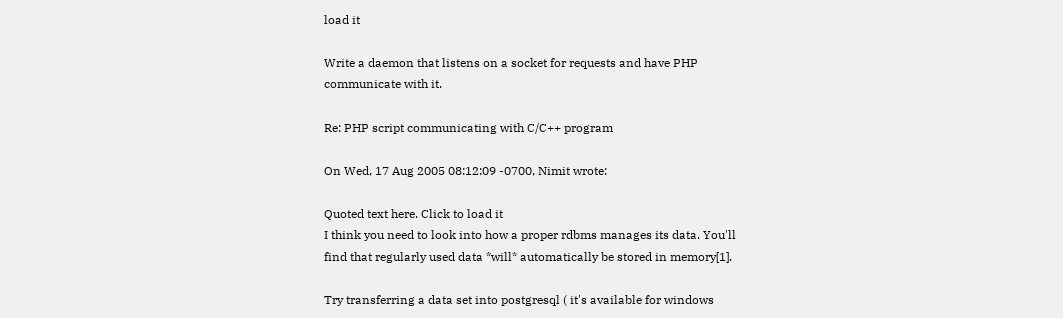load it

Write a daemon that listens on a socket for requests and have PHP
communicate with it.

Re: PHP script communicating with C/C++ program

On Wed, 17 Aug 2005 08:12:09 -0700, Nimit wrote:

Quoted text here. Click to load it
I think you need to look into how a proper rdbms manages its data. You'll
find that regularly used data *will* automatically be stored in memory[1].

Try transferring a data set into postgresql ( it's available for windows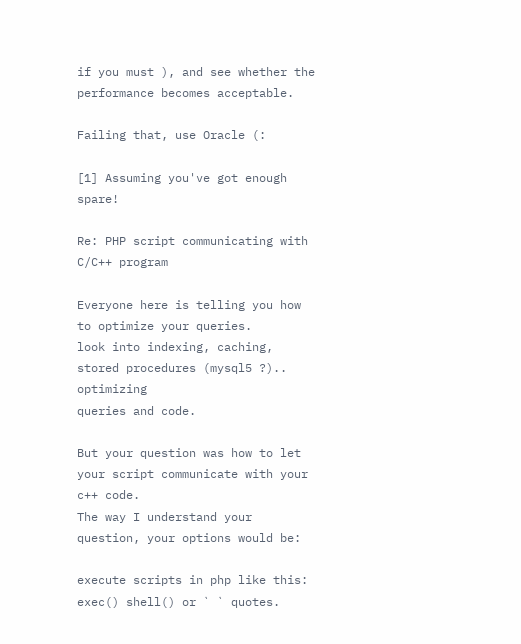if you must ), and see whether the performance becomes acceptable.

Failing that, use Oracle (:

[1] Assuming you've got enough spare!

Re: PHP script communicating with C/C++ program

Everyone here is telling you how to optimize your queries.
look into indexing, caching, stored procedures (mysql5 ?).. optimizing
queries and code.

But your question was how to let your script communicate with your c++ code.
The way I understand your question, your options would be:

execute scripts in php like this:
exec() shell() or ` ` quotes.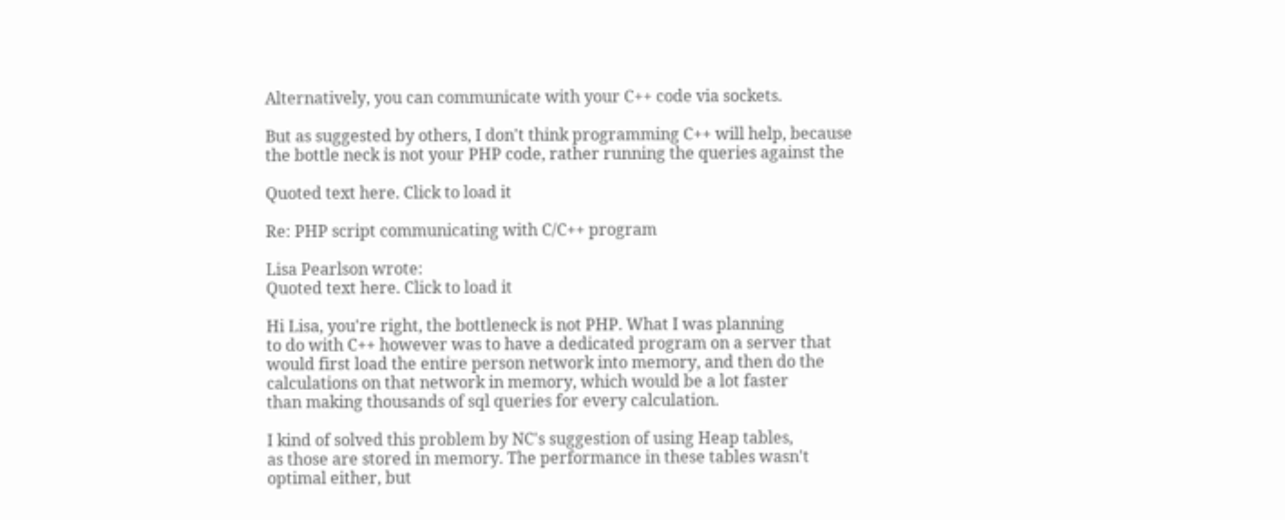Alternatively, you can communicate with your C++ code via sockets.

But as suggested by others, I don't think programming C++ will help, because
the bottle neck is not your PHP code, rather running the queries against the

Quoted text here. Click to load it

Re: PHP script communicating with C/C++ program

Lisa Pearlson wrote:
Quoted text here. Click to load it

Hi Lisa, you're right, the bottleneck is not PHP. What I was planning
to do with C++ however was to have a dedicated program on a server that
would first load the entire person network into memory, and then do the
calculations on that network in memory, which would be a lot faster
than making thousands of sql queries for every calculation.

I kind of solved this problem by NC's suggestion of using Heap tables,
as those are stored in memory. The performance in these tables wasn't
optimal either, but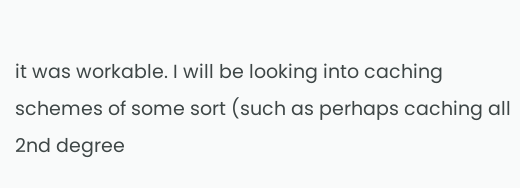it was workable. I will be looking into caching
schemes of some sort (such as perhaps caching all 2nd degree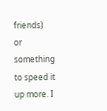friends)
or something to speed it up more. I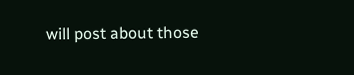will post about those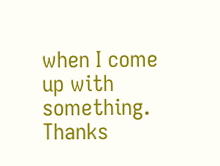when I come
up with something. Thanks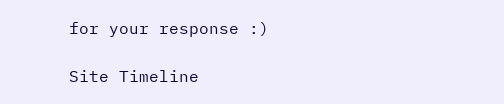for your response :)

Site Timeline